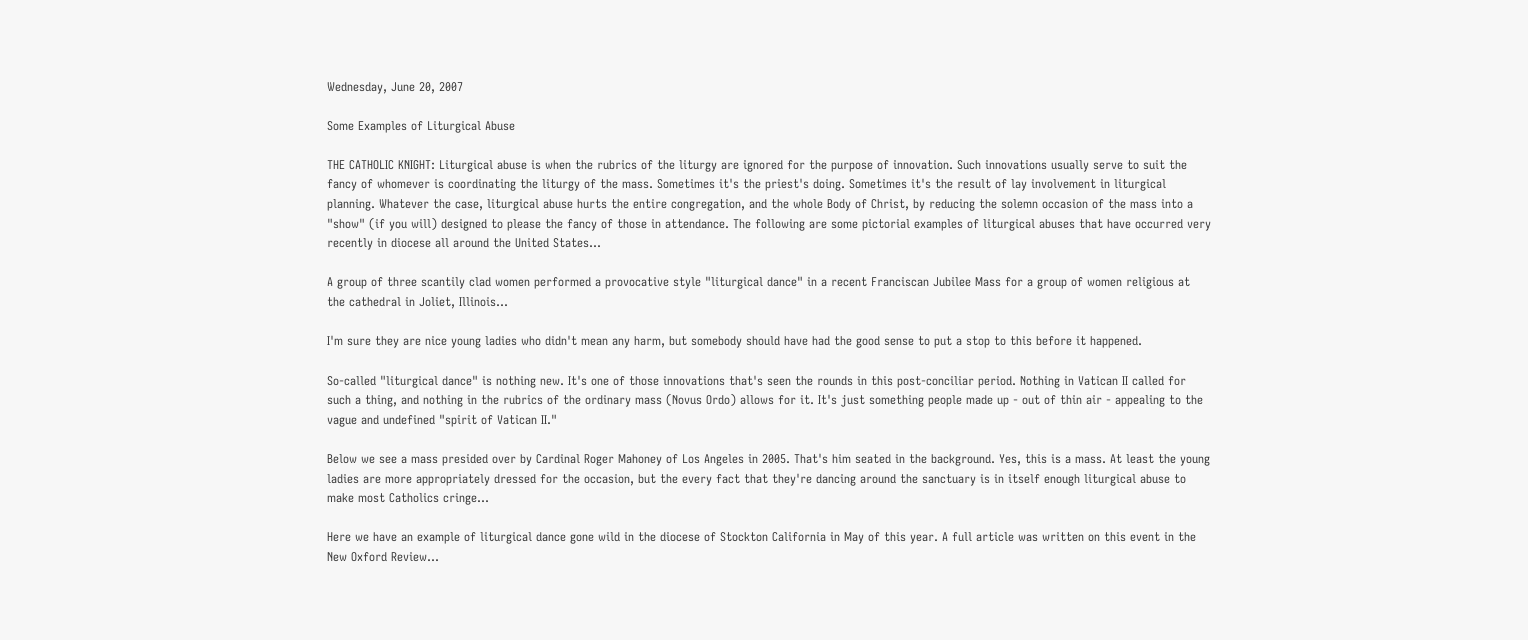Wednesday, June 20, 2007

Some Examples of Liturgical Abuse

THE CATHOLIC KNIGHT: Liturgical abuse is when the rubrics of the liturgy are ignored for the purpose of innovation. Such innovations usually serve to suit the fancy of whomever is coordinating the liturgy of the mass. Sometimes it's the priest's doing. Sometimes it's the result of lay involvement in liturgical planning. Whatever the case, liturgical abuse hurts the entire congregation, and the whole Body of Christ, by reducing the solemn occasion of the mass into a "show" (if you will) designed to please the fancy of those in attendance. The following are some pictorial examples of liturgical abuses that have occurred very recently in diocese all around the United States...

A group of three scantily clad women performed a provocative style "liturgical dance" in a recent Franciscan Jubilee Mass for a group of women religious at the cathedral in Joliet, Illinois...

I'm sure they are nice young ladies who didn't mean any harm, but somebody should have had the good sense to put a stop to this before it happened.

So-called "liturgical dance" is nothing new. It's one of those innovations that's seen the rounds in this post-conciliar period. Nothing in Vatican II called for such a thing, and nothing in the rubrics of the ordinary mass (Novus Ordo) allows for it. It's just something people made up - out of thin air - appealing to the vague and undefined "spirit of Vatican II."

Below we see a mass presided over by Cardinal Roger Mahoney of Los Angeles in 2005. That's him seated in the background. Yes, this is a mass. At least the young ladies are more appropriately dressed for the occasion, but the every fact that they're dancing around the sanctuary is in itself enough liturgical abuse to make most Catholics cringe...

Here we have an example of liturgical dance gone wild in the diocese of Stockton California in May of this year. A full article was written on this event in the New Oxford Review...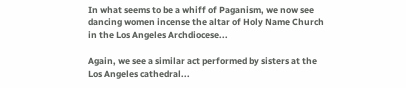In what seems to be a whiff of Paganism, we now see dancing women incense the altar of Holy Name Church in the Los Angeles Archdiocese...

Again, we see a similar act performed by sisters at the Los Angeles cathedral...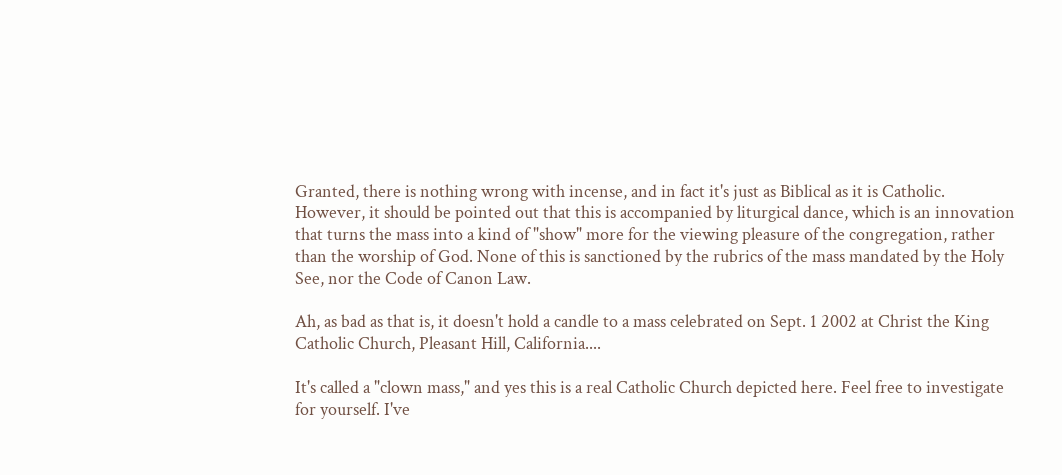Granted, there is nothing wrong with incense, and in fact it's just as Biblical as it is Catholic. However, it should be pointed out that this is accompanied by liturgical dance, which is an innovation that turns the mass into a kind of "show" more for the viewing pleasure of the congregation, rather than the worship of God. None of this is sanctioned by the rubrics of the mass mandated by the Holy See, nor the Code of Canon Law.

Ah, as bad as that is, it doesn't hold a candle to a mass celebrated on Sept. 1 2002 at Christ the King Catholic Church, Pleasant Hill, California....

It's called a "clown mass," and yes this is a real Catholic Church depicted here. Feel free to investigate for yourself. I've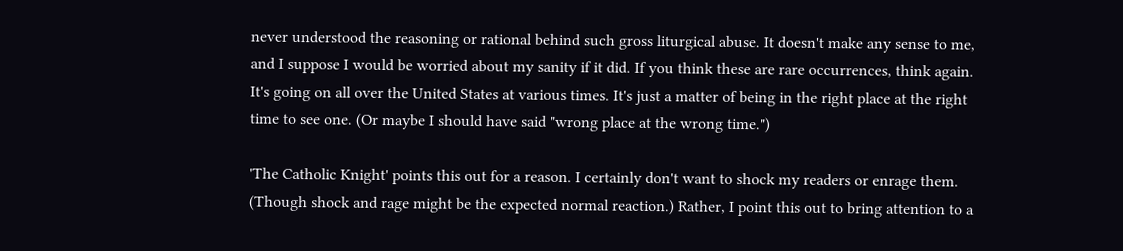never understood the reasoning or rational behind such gross liturgical abuse. It doesn't make any sense to me, and I suppose I would be worried about my sanity if it did. If you think these are rare occurrences, think again. It's going on all over the United States at various times. It's just a matter of being in the right place at the right time to see one. (Or maybe I should have said "wrong place at the wrong time.")

'The Catholic Knight' points this out for a reason. I certainly don't want to shock my readers or enrage them. (Though shock and rage might be the expected normal reaction.) Rather, I point this out to bring attention to a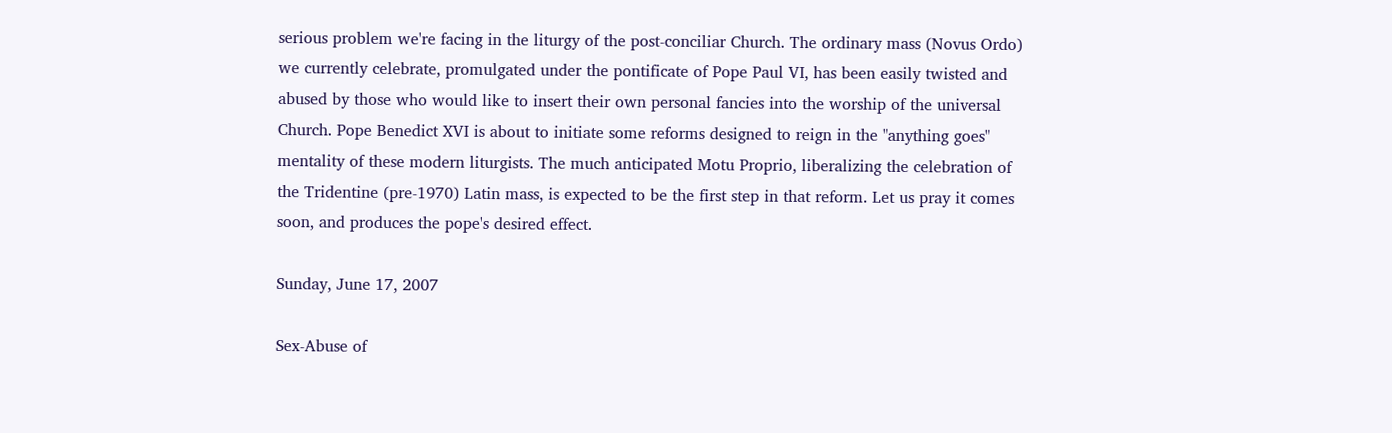serious problem we're facing in the liturgy of the post-conciliar Church. The ordinary mass (Novus Ordo) we currently celebrate, promulgated under the pontificate of Pope Paul VI, has been easily twisted and abused by those who would like to insert their own personal fancies into the worship of the universal Church. Pope Benedict XVI is about to initiate some reforms designed to reign in the "anything goes" mentality of these modern liturgists. The much anticipated Motu Proprio, liberalizing the celebration of the Tridentine (pre-1970) Latin mass, is expected to be the first step in that reform. Let us pray it comes soon, and produces the pope's desired effect.

Sunday, June 17, 2007

Sex-Abuse of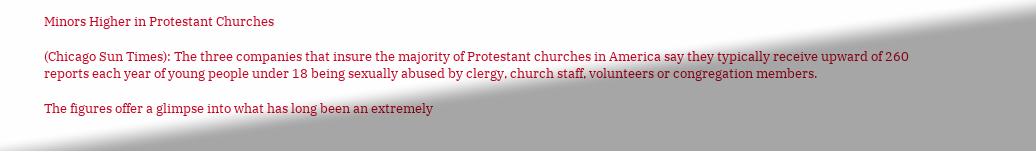Minors Higher in Protestant Churches

(Chicago Sun Times): The three companies that insure the majority of Protestant churches in America say they typically receive upward of 260 reports each year of young people under 18 being sexually abused by clergy, church staff, volunteers or congregation members.

The figures offer a glimpse into what has long been an extremely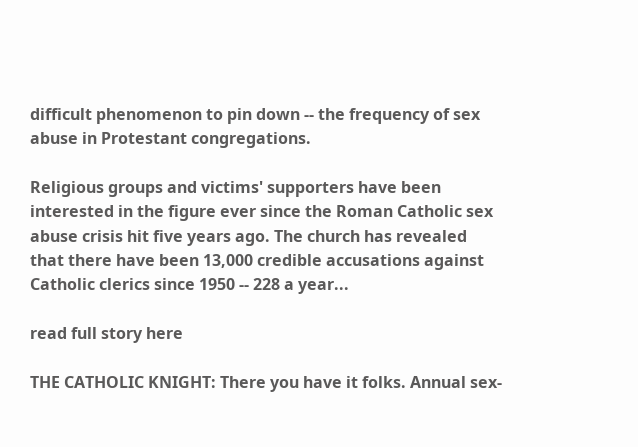difficult phenomenon to pin down -- the frequency of sex abuse in Protestant congregations.

Religious groups and victims' supporters have been interested in the figure ever since the Roman Catholic sex abuse crisis hit five years ago. The church has revealed that there have been 13,000 credible accusations against Catholic clerics since 1950 -- 228 a year...

read full story here

THE CATHOLIC KNIGHT: There you have it folks. Annual sex-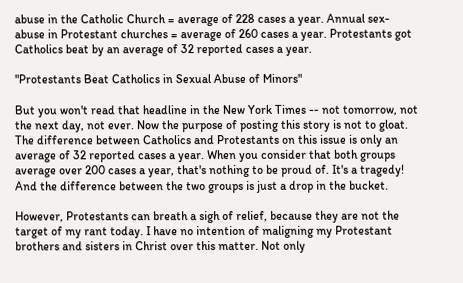abuse in the Catholic Church = average of 228 cases a year. Annual sex-abuse in Protestant churches = average of 260 cases a year. Protestants got Catholics beat by an average of 32 reported cases a year.

"Protestants Beat Catholics in Sexual Abuse of Minors"

But you won't read that headline in the New York Times -- not tomorrow, not the next day, not ever. Now the purpose of posting this story is not to gloat. The difference between Catholics and Protestants on this issue is only an average of 32 reported cases a year. When you consider that both groups average over 200 cases a year, that's nothing to be proud of. It's a tragedy! And the difference between the two groups is just a drop in the bucket.

However, Protestants can breath a sigh of relief, because they are not the target of my rant today. I have no intention of maligning my Protestant brothers and sisters in Christ over this matter. Not only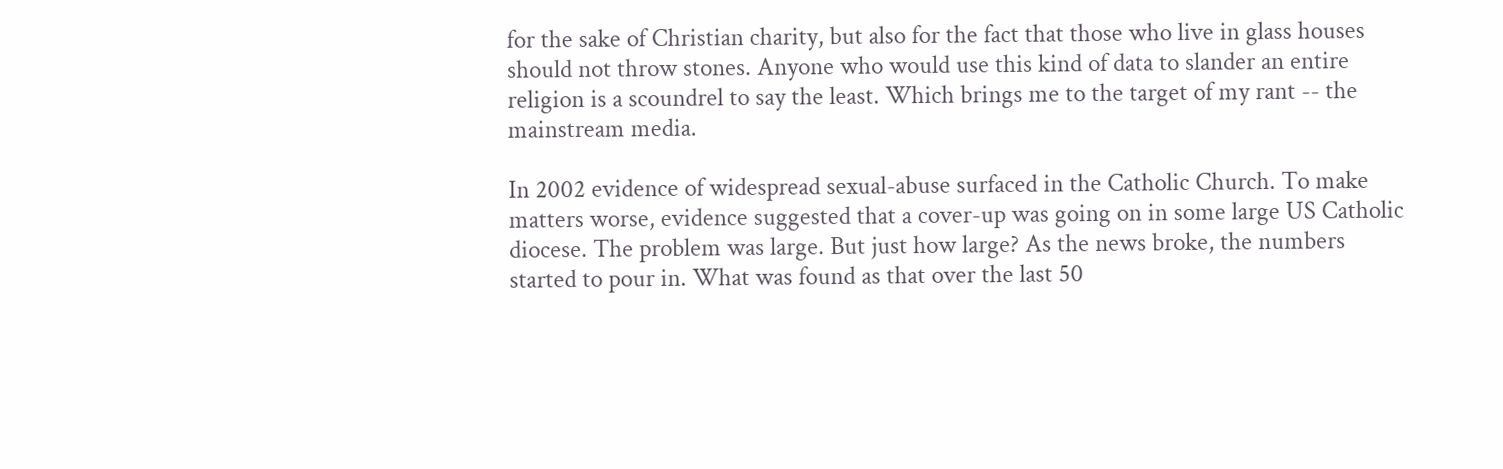for the sake of Christian charity, but also for the fact that those who live in glass houses should not throw stones. Anyone who would use this kind of data to slander an entire religion is a scoundrel to say the least. Which brings me to the target of my rant -- the mainstream media.

In 2002 evidence of widespread sexual-abuse surfaced in the Catholic Church. To make matters worse, evidence suggested that a cover-up was going on in some large US Catholic diocese. The problem was large. But just how large? As the news broke, the numbers started to pour in. What was found as that over the last 50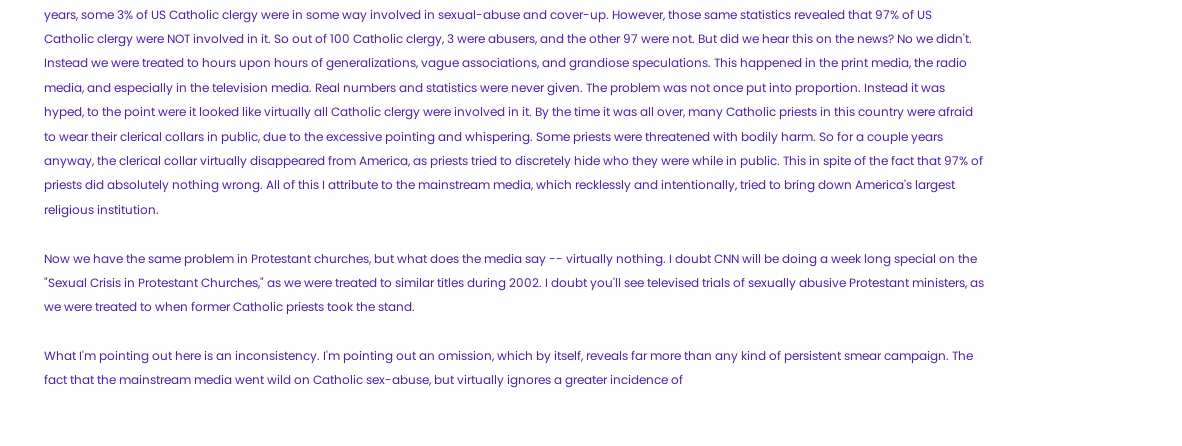years, some 3% of US Catholic clergy were in some way involved in sexual-abuse and cover-up. However, those same statistics revealed that 97% of US Catholic clergy were NOT involved in it. So out of 100 Catholic clergy, 3 were abusers, and the other 97 were not. But did we hear this on the news? No we didn't. Instead we were treated to hours upon hours of generalizations, vague associations, and grandiose speculations. This happened in the print media, the radio media, and especially in the television media. Real numbers and statistics were never given. The problem was not once put into proportion. Instead it was hyped, to the point were it looked like virtually all Catholic clergy were involved in it. By the time it was all over, many Catholic priests in this country were afraid to wear their clerical collars in public, due to the excessive pointing and whispering. Some priests were threatened with bodily harm. So for a couple years anyway, the clerical collar virtually disappeared from America, as priests tried to discretely hide who they were while in public. This in spite of the fact that 97% of priests did absolutely nothing wrong. All of this I attribute to the mainstream media, which recklessly and intentionally, tried to bring down America's largest religious institution.

Now we have the same problem in Protestant churches, but what does the media say -- virtually nothing. I doubt CNN will be doing a week long special on the "Sexual Crisis in Protestant Churches," as we were treated to similar titles during 2002. I doubt you'll see televised trials of sexually abusive Protestant ministers, as we were treated to when former Catholic priests took the stand.

What I'm pointing out here is an inconsistency. I'm pointing out an omission, which by itself, reveals far more than any kind of persistent smear campaign. The fact that the mainstream media went wild on Catholic sex-abuse, but virtually ignores a greater incidence of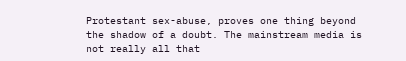Protestant sex-abuse, proves one thing beyond the shadow of a doubt. The mainstream media is not really all that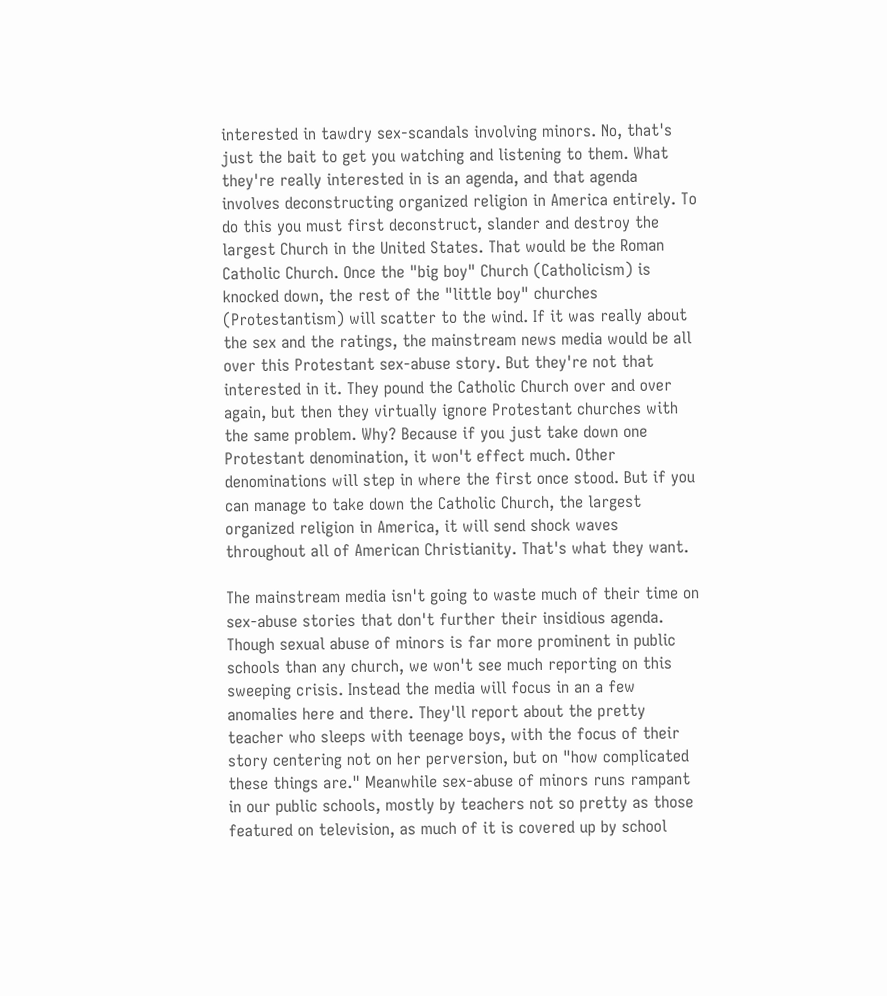interested in tawdry sex-scandals involving minors. No, that's just the bait to get you watching and listening to them. What they're really interested in is an agenda, and that agenda involves deconstructing organized religion in America entirely. To do this you must first deconstruct, slander and destroy the largest Church in the United States. That would be the Roman Catholic Church. Once the "big boy" Church (Catholicism) is knocked down, the rest of the "little boy" churches (Protestantism) will scatter to the wind. If it was really about the sex and the ratings, the mainstream news media would be all over this Protestant sex-abuse story. But they're not that interested in it. They pound the Catholic Church over and over again, but then they virtually ignore Protestant churches with the same problem. Why? Because if you just take down one Protestant denomination, it won't effect much. Other denominations will step in where the first once stood. But if you can manage to take down the Catholic Church, the largest organized religion in America, it will send shock waves throughout all of American Christianity. That's what they want.

The mainstream media isn't going to waste much of their time on sex-abuse stories that don't further their insidious agenda. Though sexual abuse of minors is far more prominent in public schools than any church, we won't see much reporting on this sweeping crisis. Instead the media will focus in an a few anomalies here and there. They'll report about the pretty teacher who sleeps with teenage boys, with the focus of their story centering not on her perversion, but on "how complicated these things are." Meanwhile sex-abuse of minors runs rampant in our public schools, mostly by teachers not so pretty as those featured on television, as much of it is covered up by school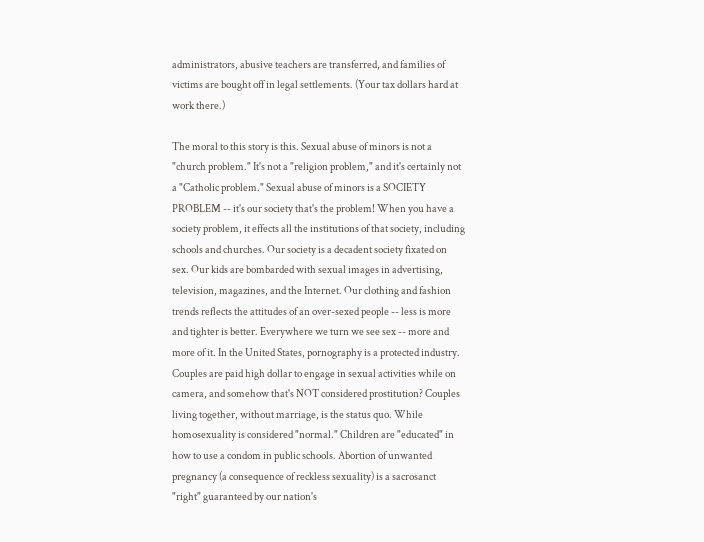administrators, abusive teachers are transferred, and families of victims are bought off in legal settlements. (Your tax dollars hard at work there.)

The moral to this story is this. Sexual abuse of minors is not a "church problem." It's not a "religion problem," and it's certainly not a "Catholic problem." Sexual abuse of minors is a SOCIETY PROBLEM -- it's our society that's the problem! When you have a society problem, it effects all the institutions of that society, including schools and churches. Our society is a decadent society fixated on sex. Our kids are bombarded with sexual images in advertising, television, magazines, and the Internet. Our clothing and fashion trends reflects the attitudes of an over-sexed people -- less is more and tighter is better. Everywhere we turn we see sex -- more and more of it. In the United States, pornography is a protected industry. Couples are paid high dollar to engage in sexual activities while on camera, and somehow that's NOT considered prostitution? Couples living together, without marriage, is the status quo. While homosexuality is considered "normal." Children are "educated" in how to use a condom in public schools. Abortion of unwanted pregnancy (a consequence of reckless sexuality) is a sacrosanct "right" guaranteed by our nation's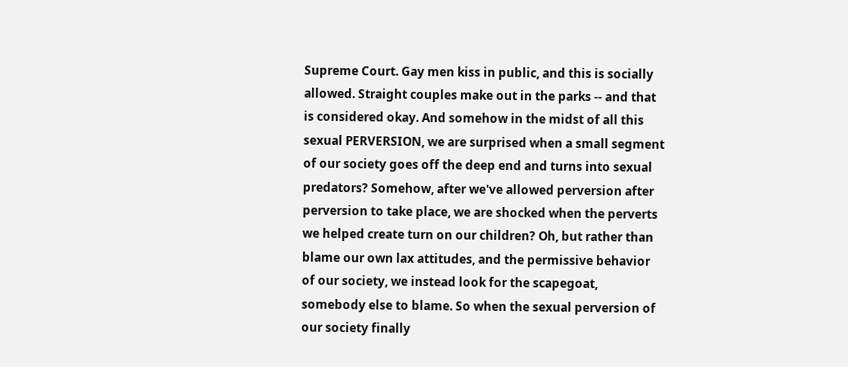Supreme Court. Gay men kiss in public, and this is socially allowed. Straight couples make out in the parks -- and that is considered okay. And somehow in the midst of all this sexual PERVERSION, we are surprised when a small segment of our society goes off the deep end and turns into sexual predators? Somehow, after we've allowed perversion after perversion to take place, we are shocked when the perverts we helped create turn on our children? Oh, but rather than blame our own lax attitudes, and the permissive behavior of our society, we instead look for the scapegoat, somebody else to blame. So when the sexual perversion of our society finally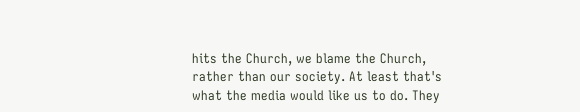hits the Church, we blame the Church, rather than our society. At least that's what the media would like us to do. They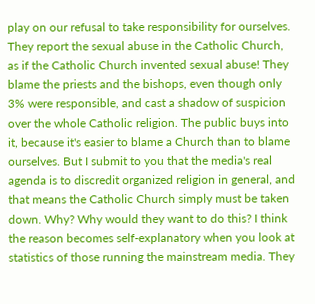play on our refusal to take responsibility for ourselves. They report the sexual abuse in the Catholic Church, as if the Catholic Church invented sexual abuse! They blame the priests and the bishops, even though only 3% were responsible, and cast a shadow of suspicion over the whole Catholic religion. The public buys into it, because it's easier to blame a Church than to blame ourselves. But I submit to you that the media's real agenda is to discredit organized religion in general, and that means the Catholic Church simply must be taken down. Why? Why would they want to do this? I think the reason becomes self-explanatory when you look at statistics of those running the mainstream media. They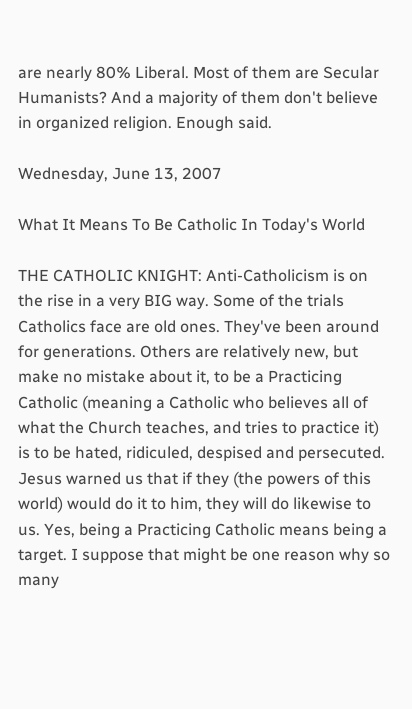are nearly 80% Liberal. Most of them are Secular Humanists? And a majority of them don't believe in organized religion. Enough said.

Wednesday, June 13, 2007

What It Means To Be Catholic In Today's World

THE CATHOLIC KNIGHT: Anti-Catholicism is on the rise in a very BIG way. Some of the trials Catholics face are old ones. They've been around for generations. Others are relatively new, but make no mistake about it, to be a Practicing Catholic (meaning a Catholic who believes all of what the Church teaches, and tries to practice it) is to be hated, ridiculed, despised and persecuted. Jesus warned us that if they (the powers of this world) would do it to him, they will do likewise to us. Yes, being a Practicing Catholic means being a target. I suppose that might be one reason why so many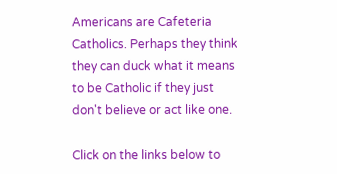Americans are Cafeteria Catholics. Perhaps they think they can duck what it means to be Catholic if they just don't believe or act like one.

Click on the links below to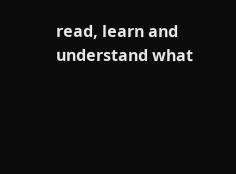read, learn and understand what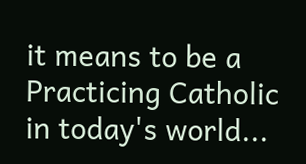it means to be a Practicing Catholic in today's world...